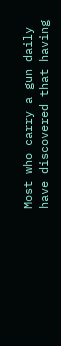Most who carry a gun daily have discovered that having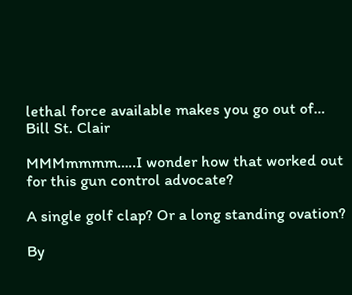lethal force available makes you go out of…
Bill St. Clair

MMMmmmm…..I wonder how that worked out for this gun control advocate?

A single golf clap? Or a long standing ovation?

By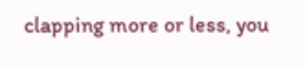clapping more or less, you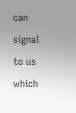can signal to us which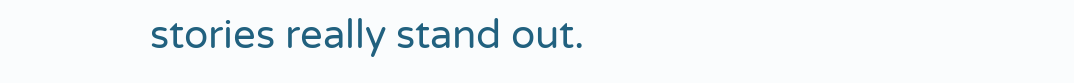stories really stand out.